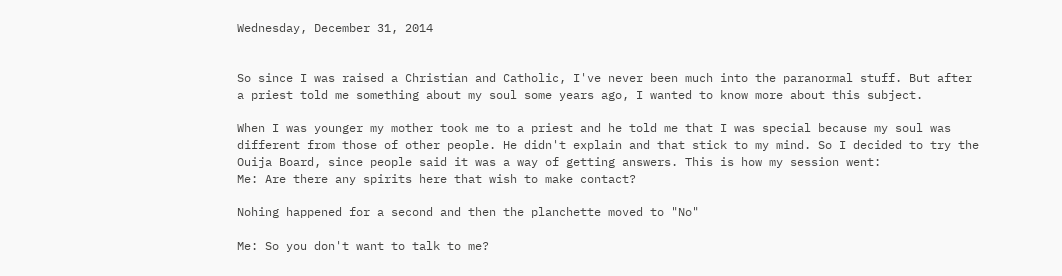Wednesday, December 31, 2014


So since I was raised a Christian and Catholic, I've never been much into the paranormal stuff. But after a priest told me something about my soul some years ago, I wanted to know more about this subject.

When I was younger my mother took me to a priest and he told me that I was special because my soul was different from those of other people. He didn't explain and that stick to my mind. So I decided to try the Ouija Board, since people said it was a way of getting answers. This is how my session went:
Me: Are there any spirits here that wish to make contact?

Nohing happened for a second and then the planchette moved to "No"

Me: So you don't want to talk to me?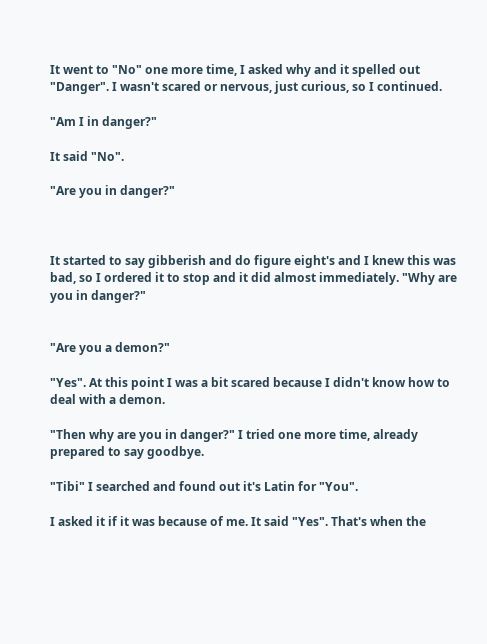It went to "No" one more time, I asked why and it spelled out "Danger". I wasn't scared or nervous, just curious, so I continued.

"Am I in danger?"

It said "No".

"Are you in danger?"



It started to say gibberish and do figure eight's and I knew this was bad, so I ordered it to stop and it did almost immediately. "Why are you in danger?"


"Are you a demon?"

"Yes". At this point I was a bit scared because I didn't know how to deal with a demon.

"Then why are you in danger?" I tried one more time, already prepared to say goodbye.

"Tibi" I searched and found out it's Latin for "You".

I asked it if it was because of me. It said "Yes". That's when the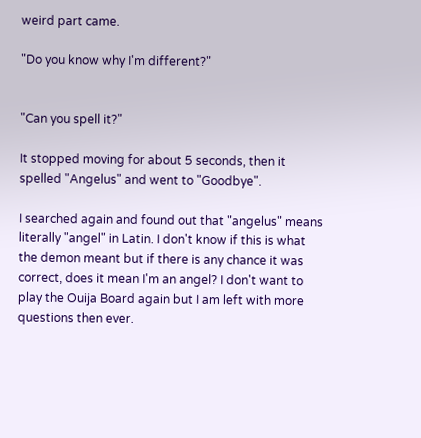weird part came.

"Do you know why I'm different?"


"Can you spell it?"

It stopped moving for about 5 seconds, then it spelled "Angelus" and went to "Goodbye".

I searched again and found out that "angelus" means literally "angel" in Latin. I don't know if this is what the demon meant but if there is any chance it was correct, does it mean I'm an angel? I don't want to play the Ouija Board again but I am left with more questions then ever.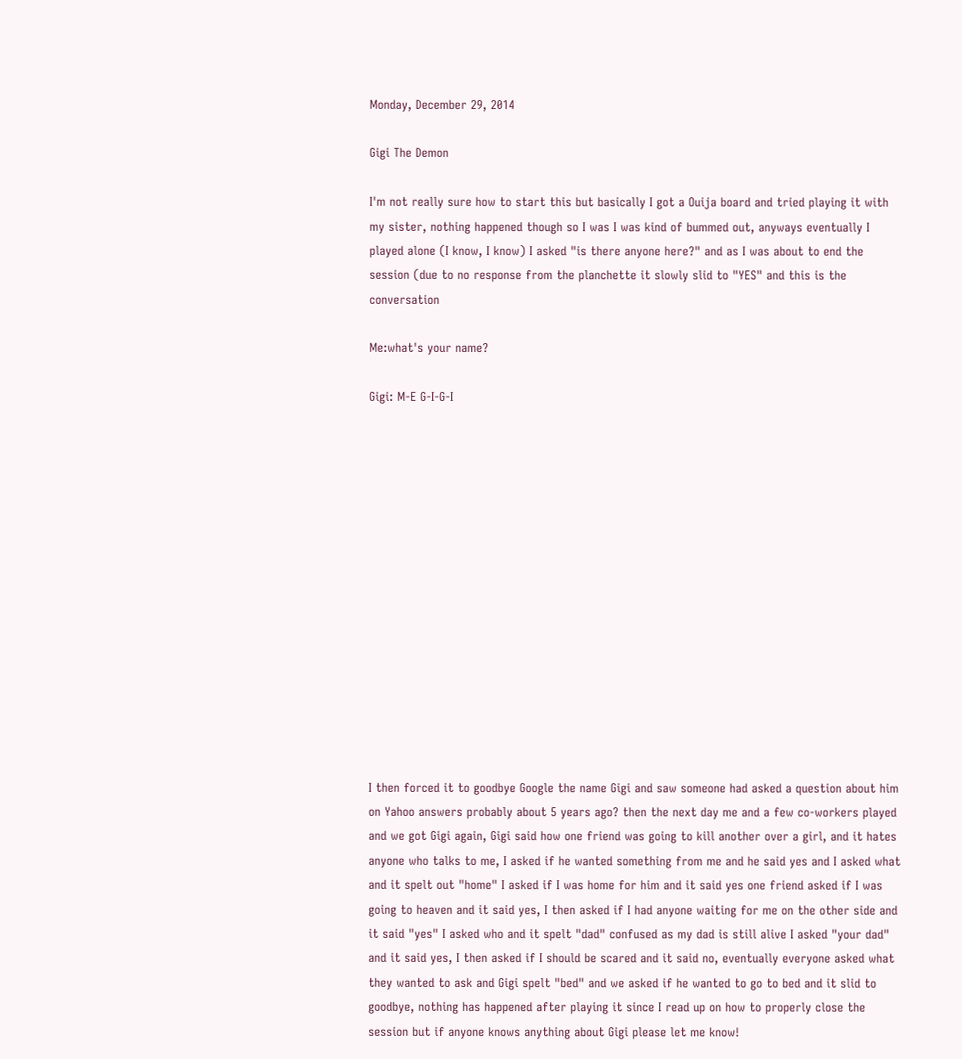Monday, December 29, 2014

Gigi The Demon

I'm not really sure how to start this but basically I got a Ouija board and tried playing it with my sister, nothing happened though so I was I was kind of bummed out, anyways eventually I played alone (I know, I know) I asked "is there anyone here?" and as I was about to end the session (due to no response from the planchette it slowly slid to "YES" and this is the conversation

Me:what's your name?

Gigi: M-E G-I-G-I















I then forced it to goodbye Google the name Gigi and saw someone had asked a question about him on Yahoo answers probably about 5 years ago? then the next day me and a few co-workers played and we got Gigi again, Gigi said how one friend was going to kill another over a girl, and it hates anyone who talks to me, I asked if he wanted something from me and he said yes and I asked what and it spelt out "home" I asked if I was home for him and it said yes one friend asked if I was going to heaven and it said yes, I then asked if I had anyone waiting for me on the other side and it said "yes" I asked who and it spelt "dad" confused as my dad is still alive I asked "your dad" and it said yes, I then asked if I should be scared and it said no, eventually everyone asked what they wanted to ask and Gigi spelt "bed" and we asked if he wanted to go to bed and it slid to goodbye, nothing has happened after playing it since I read up on how to properly close the session but if anyone knows anything about Gigi please let me know!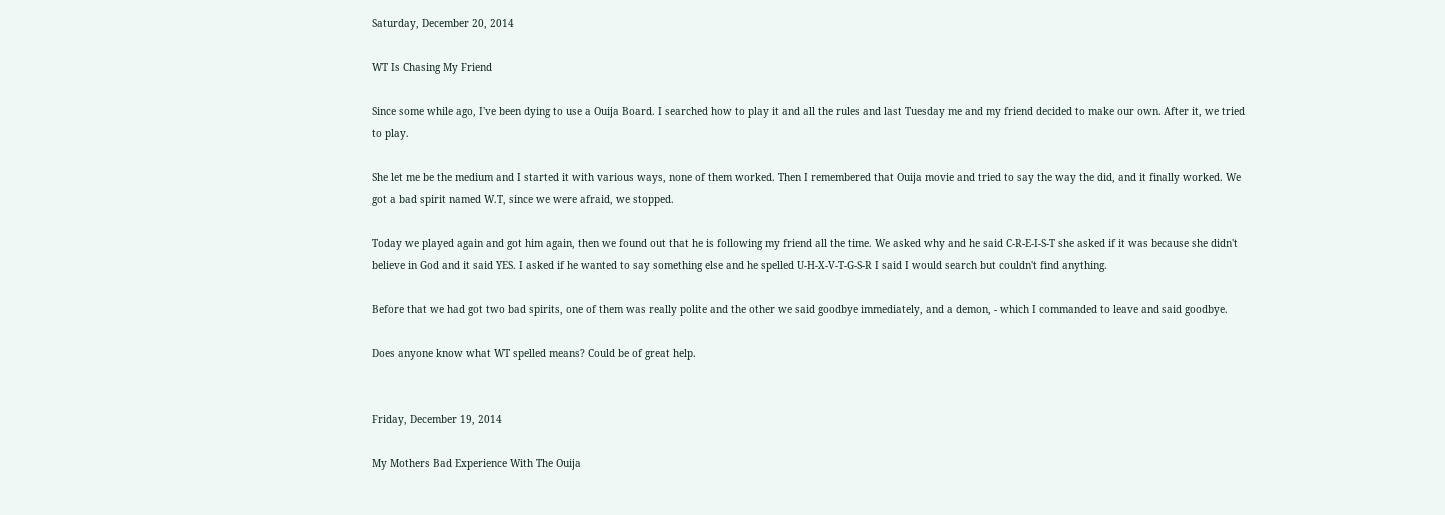Saturday, December 20, 2014

WT Is Chasing My Friend

Since some while ago, I've been dying to use a Ouija Board. I searched how to play it and all the rules and last Tuesday me and my friend decided to make our own. After it, we tried to play.

She let me be the medium and I started it with various ways, none of them worked. Then I remembered that Ouija movie and tried to say the way the did, and it finally worked. We got a bad spirit named W.T, since we were afraid, we stopped.

Today we played again and got him again, then we found out that he is following my friend all the time. We asked why and he said C-R-E-I-S-T she asked if it was because she didn't believe in God and it said YES. I asked if he wanted to say something else and he spelled U-H-X-V-T-G-S-R I said I would search but couldn't find anything.

Before that we had got two bad spirits, one of them was really polite and the other we said goodbye immediately, and a demon, - which I commanded to leave and said goodbye.

Does anyone know what WT spelled means? Could be of great help.


Friday, December 19, 2014

My Mothers Bad Experience With The Ouija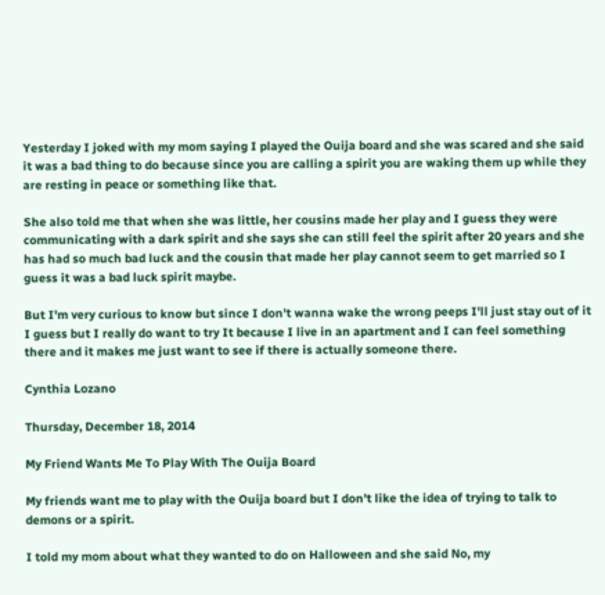Yesterday I joked with my mom saying I played the Ouija board and she was scared and she said it was a bad thing to do because since you are calling a spirit you are waking them up while they are resting in peace or something like that.

She also told me that when she was little, her cousins made her play and I guess they were communicating with a dark spirit and she says she can still feel the spirit after 20 years and she has had so much bad luck and the cousin that made her play cannot seem to get married so I guess it was a bad luck spirit maybe.

But I'm very curious to know but since I don't wanna wake the wrong peeps I'll just stay out of it I guess but I really do want to try It because I live in an apartment and I can feel something there and it makes me just want to see if there is actually someone there.

Cynthia Lozano

Thursday, December 18, 2014

My Friend Wants Me To Play With The Ouija Board

My friends want me to play with the Ouija board but I don't like the idea of trying to talk to demons or a spirit.

I told my mom about what they wanted to do on Halloween and she said No, my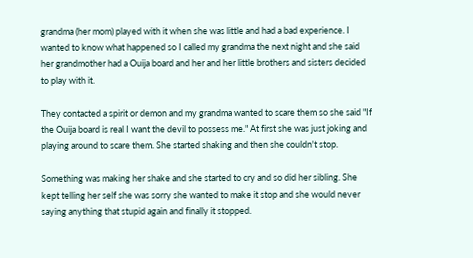grandma (her mom) played with it when she was little and had a bad experience. I wanted to know what happened so I called my grandma the next night and she said her grandmother had a Ouija board and her and her little brothers and sisters decided to play with it.

They contacted a spirit or demon and my grandma wanted to scare them so she said "If the Ouija board is real I want the devil to possess me." At first she was just joking and playing around to scare them. She started shaking and then she couldn't stop.

Something was making her shake and she started to cry and so did her sibling. She kept telling her self she was sorry she wanted to make it stop and she would never saying anything that stupid again and finally it stopped.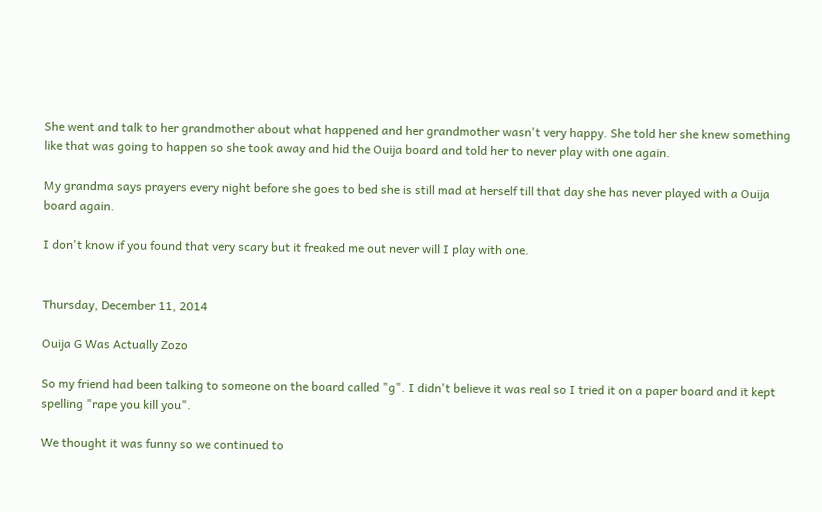She went and talk to her grandmother about what happened and her grandmother wasn't very happy. She told her she knew something like that was going to happen so she took away and hid the Ouija board and told her to never play with one again.

My grandma says prayers every night before she goes to bed she is still mad at herself till that day she has never played with a Ouija board again.

I don't know if you found that very scary but it freaked me out never will I play with one.


Thursday, December 11, 2014

Ouija G Was Actually Zozo

So my friend had been talking to someone on the board called "g". I didn't believe it was real so I tried it on a paper board and it kept spelling "rape you kill you".

We thought it was funny so we continued to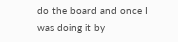do the board and once I was doing it by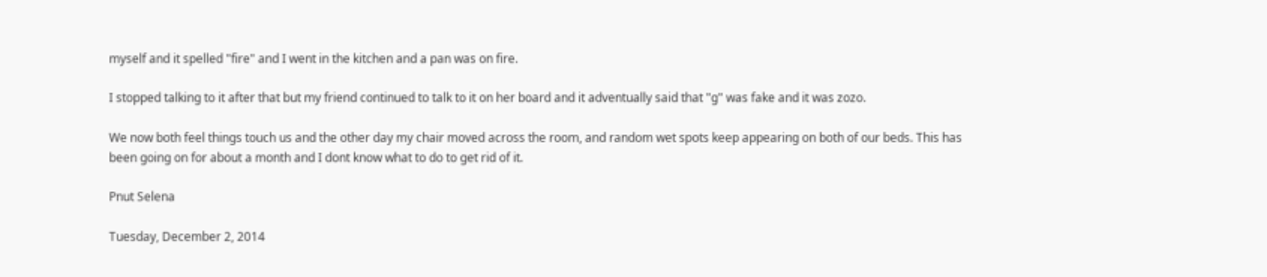myself and it spelled "fire" and I went in the kitchen and a pan was on fire.

I stopped talking to it after that but my friend continued to talk to it on her board and it adventually said that "g" was fake and it was zozo.

We now both feel things touch us and the other day my chair moved across the room, and random wet spots keep appearing on both of our beds. This has been going on for about a month and I dont know what to do to get rid of it.

Pnut Selena

Tuesday, December 2, 2014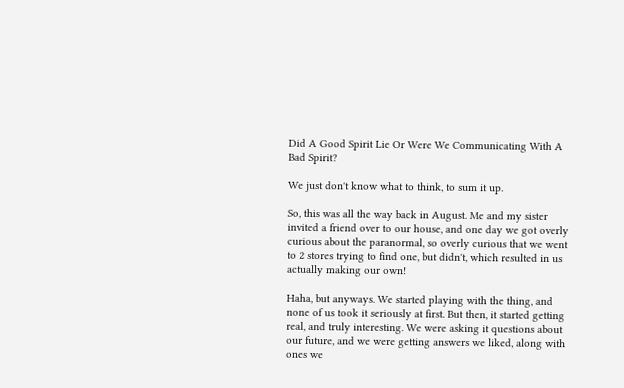Did A Good Spirit Lie Or Were We Communicating With A Bad Spirit?

We just don't know what to think, to sum it up.

So, this was all the way back in August. Me and my sister invited a friend over to our house, and one day we got overly curious about the paranormal, so overly curious that we went to 2 stores trying to find one, but didn't, which resulted in us actually making our own!

Haha, but anyways. We started playing with the thing, and none of us took it seriously at first. But then, it started getting real, and truly interesting. We were asking it questions about our future, and we were getting answers we liked, along with ones we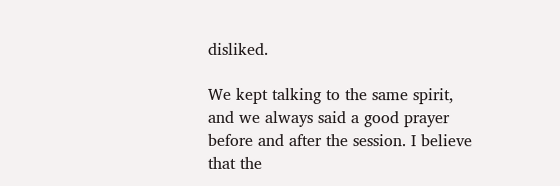disliked.

We kept talking to the same spirit, and we always said a good prayer before and after the session. I believe that the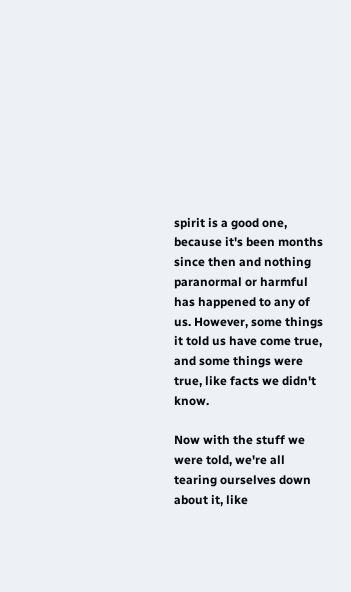spirit is a good one, because it's been months since then and nothing paranormal or harmful has happened to any of us. However, some things it told us have come true, and some things were true, like facts we didn't know.

Now with the stuff we were told, we're all tearing ourselves down about it, like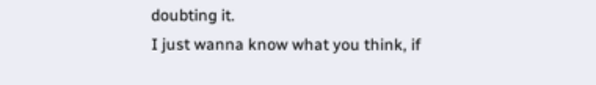doubting it.
I just wanna know what you think, if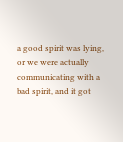a good spirit was lying, or we were actually communicating with a bad spirit, and it got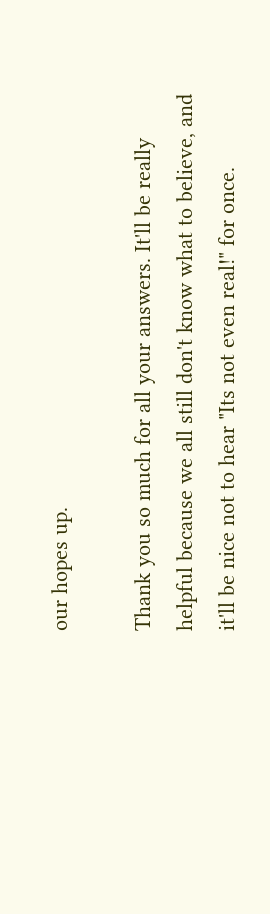our hopes up.

Thank you so much for all your answers. It'll be really helpful because we all still don't know what to believe, and it'll be nice not to hear "Its not even real!" for once.